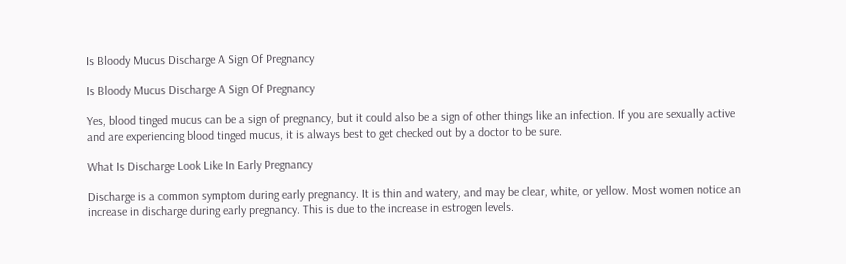Is Bloody Mucus Discharge A Sign Of Pregnancy

Is Bloody Mucus Discharge A Sign Of Pregnancy

Yes, blood tinged mucus can be a sign of pregnancy, but it could also be a sign of other things like an infection. If you are sexually active and are experiencing blood tinged mucus, it is always best to get checked out by a doctor to be sure.

What Is Discharge Look Like In Early Pregnancy

Discharge is a common symptom during early pregnancy. It is thin and watery, and may be clear, white, or yellow. Most women notice an increase in discharge during early pregnancy. This is due to the increase in estrogen levels.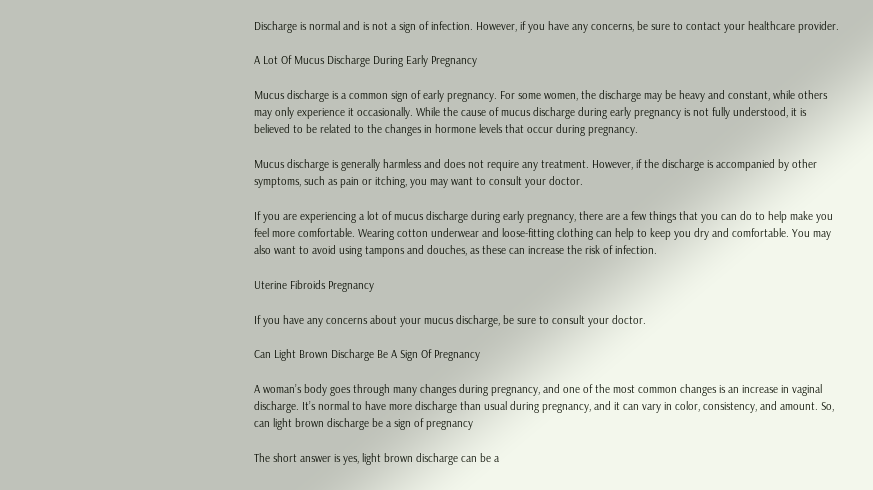Discharge is normal and is not a sign of infection. However, if you have any concerns, be sure to contact your healthcare provider.

A Lot Of Mucus Discharge During Early Pregnancy

Mucus discharge is a common sign of early pregnancy. For some women, the discharge may be heavy and constant, while others may only experience it occasionally. While the cause of mucus discharge during early pregnancy is not fully understood, it is believed to be related to the changes in hormone levels that occur during pregnancy.

Mucus discharge is generally harmless and does not require any treatment. However, if the discharge is accompanied by other symptoms, such as pain or itching, you may want to consult your doctor.

If you are experiencing a lot of mucus discharge during early pregnancy, there are a few things that you can do to help make you feel more comfortable. Wearing cotton underwear and loose-fitting clothing can help to keep you dry and comfortable. You may also want to avoid using tampons and douches, as these can increase the risk of infection.

Uterine Fibroids Pregnancy

If you have any concerns about your mucus discharge, be sure to consult your doctor.

Can Light Brown Discharge Be A Sign Of Pregnancy

A woman’s body goes through many changes during pregnancy, and one of the most common changes is an increase in vaginal discharge. It’s normal to have more discharge than usual during pregnancy, and it can vary in color, consistency, and amount. So, can light brown discharge be a sign of pregnancy

The short answer is yes, light brown discharge can be a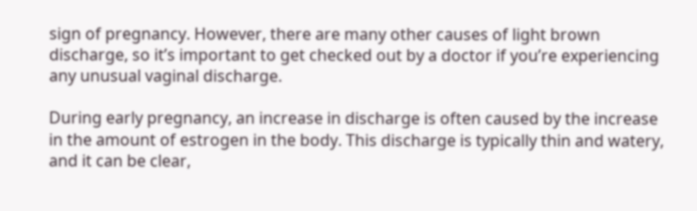sign of pregnancy. However, there are many other causes of light brown discharge, so it’s important to get checked out by a doctor if you’re experiencing any unusual vaginal discharge.

During early pregnancy, an increase in discharge is often caused by the increase in the amount of estrogen in the body. This discharge is typically thin and watery, and it can be clear,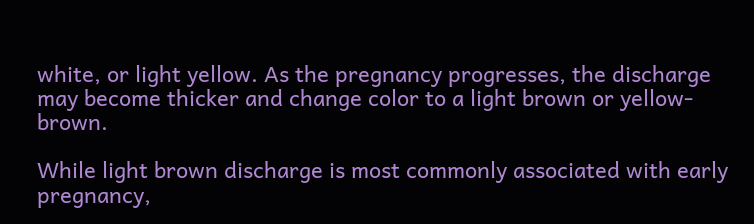white, or light yellow. As the pregnancy progresses, the discharge may become thicker and change color to a light brown or yellow-brown.

While light brown discharge is most commonly associated with early pregnancy,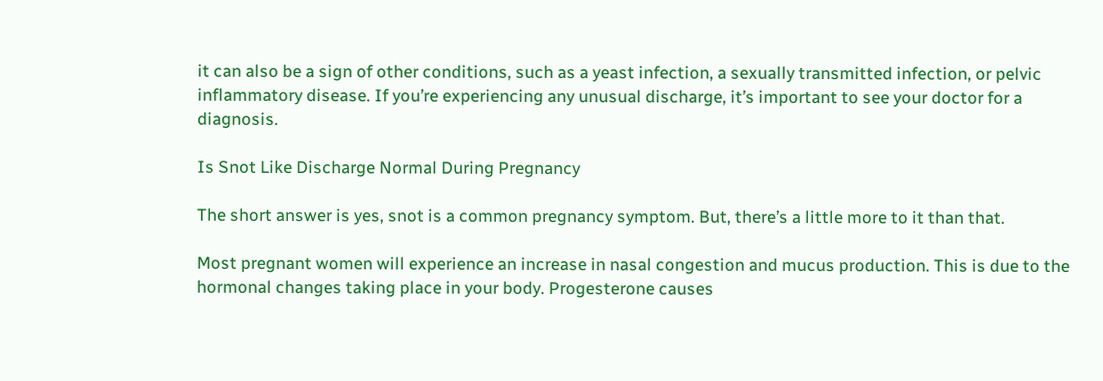it can also be a sign of other conditions, such as a yeast infection, a sexually transmitted infection, or pelvic inflammatory disease. If you’re experiencing any unusual discharge, it’s important to see your doctor for a diagnosis.

Is Snot Like Discharge Normal During Pregnancy

The short answer is yes, snot is a common pregnancy symptom. But, there’s a little more to it than that.

Most pregnant women will experience an increase in nasal congestion and mucus production. This is due to the hormonal changes taking place in your body. Progesterone causes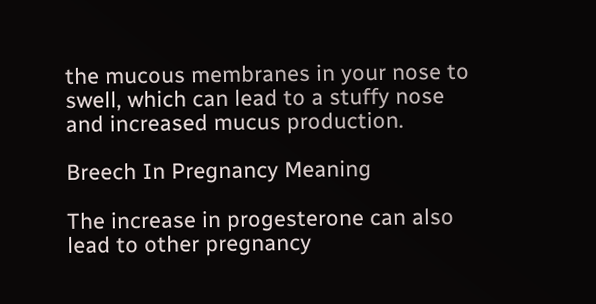the mucous membranes in your nose to swell, which can lead to a stuffy nose and increased mucus production.

Breech In Pregnancy Meaning

The increase in progesterone can also lead to other pregnancy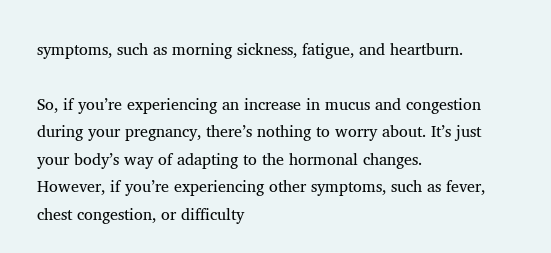symptoms, such as morning sickness, fatigue, and heartburn.

So, if you’re experiencing an increase in mucus and congestion during your pregnancy, there’s nothing to worry about. It’s just your body’s way of adapting to the hormonal changes. However, if you’re experiencing other symptoms, such as fever, chest congestion, or difficulty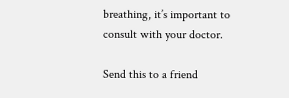breathing, it’s important to consult with your doctor.

Send this to a friend